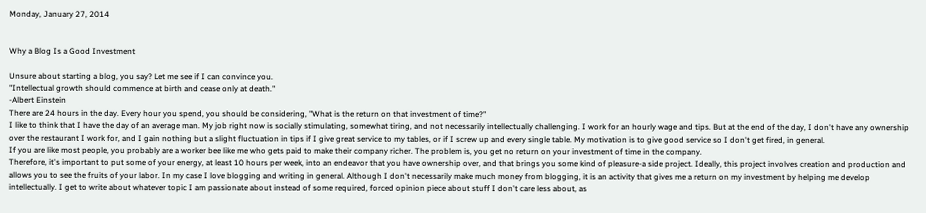Monday, January 27, 2014


Why a Blog Is a Good Investment

Unsure about starting a blog, you say? Let me see if I can convince you.
"Intellectual growth should commence at birth and cease only at death."
-Albert Einstein
There are 24 hours in the day. Every hour you spend, you should be considering, "What is the return on that investment of time?"
I like to think that I have the day of an average man. My job right now is socially stimulating, somewhat tiring, and not necessarily intellectually challenging. I work for an hourly wage and tips. But at the end of the day, I don't have any ownership over the restaurant I work for, and I gain nothing but a slight fluctuation in tips if I give great service to my tables, or if I screw up and every single table. My motivation is to give good service so I don't get fired, in general.
If you are like most people, you probably are a worker bee like me who gets paid to make their company richer. The problem is, you get no return on your investment of time in the company.
Therefore, it's important to put some of your energy, at least 10 hours per week, into an endeavor that you have ownership over, and that brings you some kind of pleasure-a side project. Ideally, this project involves creation and production and allows you to see the fruits of your labor. In my case I love blogging and writing in general. Although I don't necessarily make much money from blogging, it is an activity that gives me a return on my investment by helping me develop intellectually. I get to write about whatever topic I am passionate about instead of some required, forced opinion piece about stuff I don't care less about, as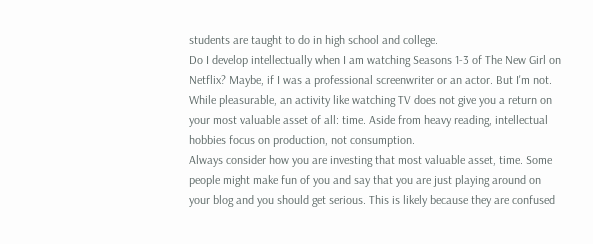students are taught to do in high school and college.
Do I develop intellectually when I am watching Seasons 1-3 of The New Girl on Netflix? Maybe, if I was a professional screenwriter or an actor. But I'm not. While pleasurable, an activity like watching TV does not give you a return on your most valuable asset of all: time. Aside from heavy reading, intellectual hobbies focus on production, not consumption.
Always consider how you are investing that most valuable asset, time. Some people might make fun of you and say that you are just playing around on your blog and you should get serious. This is likely because they are confused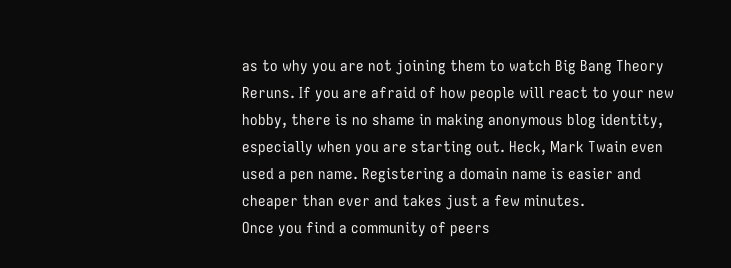as to why you are not joining them to watch Big Bang Theory Reruns. If you are afraid of how people will react to your new hobby, there is no shame in making anonymous blog identity, especially when you are starting out. Heck, Mark Twain even used a pen name. Registering a domain name is easier and cheaper than ever and takes just a few minutes.
Once you find a community of peers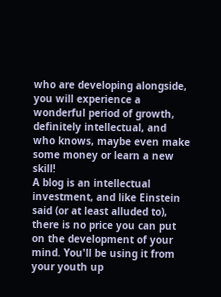who are developing alongside, you will experience a wonderful period of growth, definitely intellectual, and who knows, maybe even make some money or learn a new skill!
A blog is an intellectual investment, and like Einstein said (or at least alluded to), there is no price you can put on the development of your mind. You'll be using it from your youth up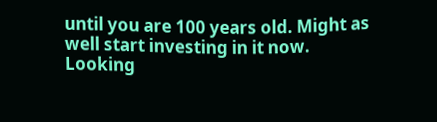until you are 100 years old. Might as well start investing in it now.
Looking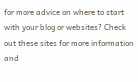for more advice on where to start with your blog or websites? Check out these sites for more information and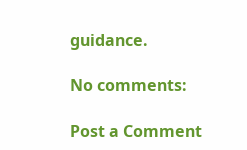guidance.

No comments:

Post a Comment